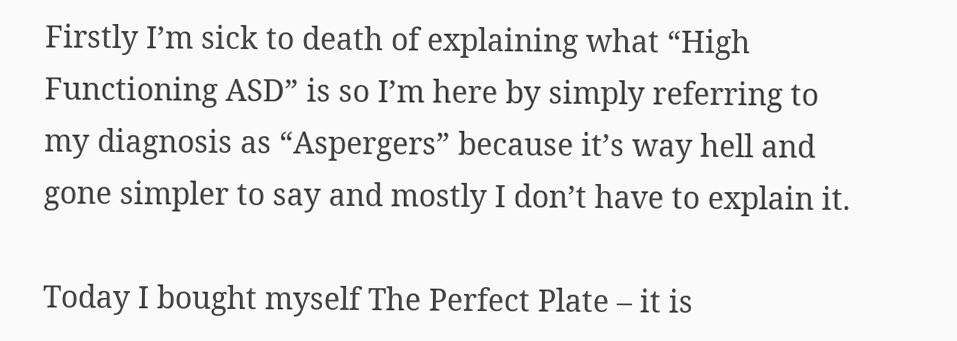Firstly I’m sick to death of explaining what “High Functioning ASD” is so I’m here by simply referring to my diagnosis as “Aspergers” because it’s way hell and gone simpler to say and mostly I don’t have to explain it.

Today I bought myself The Perfect Plate – it is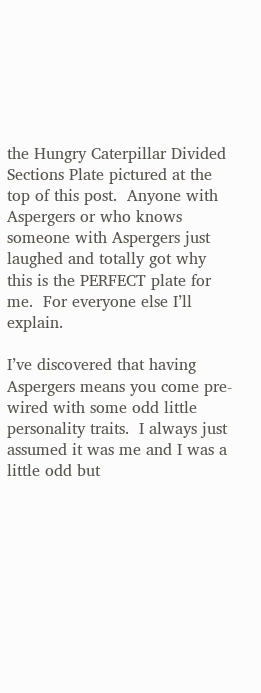the Hungry Caterpillar Divided Sections Plate pictured at the top of this post.  Anyone with Aspergers or who knows someone with Aspergers just laughed and totally got why this is the PERFECT plate for me.  For everyone else I’ll explain.

I’ve discovered that having Aspergers means you come pre-wired with some odd little personality traits.  I always just assumed it was me and I was a little odd but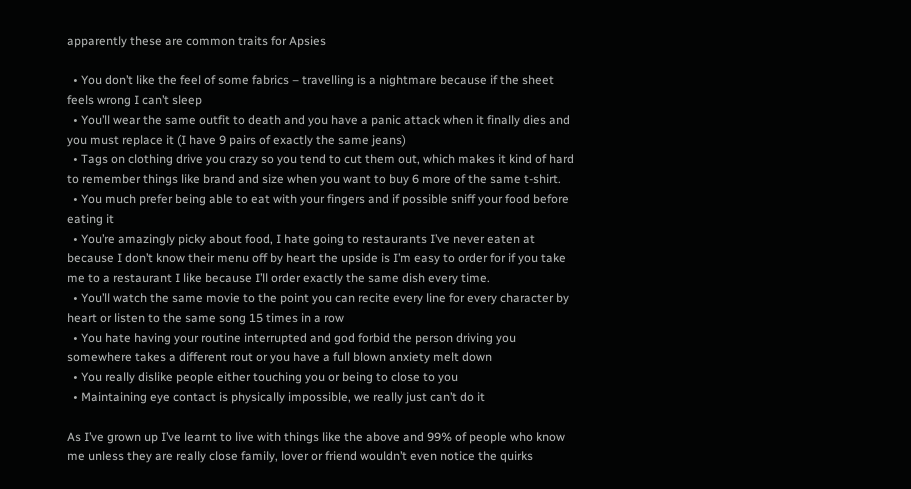apparently these are common traits for Apsies

  • You don’t like the feel of some fabrics – travelling is a nightmare because if the sheet feels wrong I can’t sleep
  • You’ll wear the same outfit to death and you have a panic attack when it finally dies and you must replace it (I have 9 pairs of exactly the same jeans)
  • Tags on clothing drive you crazy so you tend to cut them out, which makes it kind of hard to remember things like brand and size when you want to buy 6 more of the same t-shirt.
  • You much prefer being able to eat with your fingers and if possible sniff your food before eating it
  • You’re amazingly picky about food, I hate going to restaurants I’ve never eaten at because I don’t know their menu off by heart the upside is I’m easy to order for if you take me to a restaurant I like because I’ll order exactly the same dish every time.
  • You’ll watch the same movie to the point you can recite every line for every character by heart or listen to the same song 15 times in a row
  • You hate having your routine interrupted and god forbid the person driving you somewhere takes a different rout or you have a full blown anxiety melt down
  • You really dislike people either touching you or being to close to you
  • Maintaining eye contact is physically impossible, we really just can’t do it

As I’ve grown up I’ve learnt to live with things like the above and 99% of people who know me unless they are really close family, lover or friend wouldn’t even notice the quirks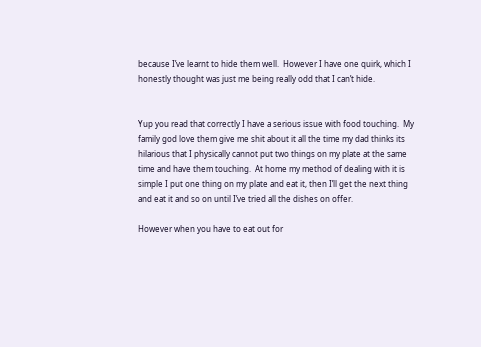because I’ve learnt to hide them well.  However I have one quirk, which I honestly thought was just me being really odd that I can’t hide.


Yup you read that correctly I have a serious issue with food touching.  My family god love them give me shit about it all the time my dad thinks its hilarious that I physically cannot put two things on my plate at the same time and have them touching.  At home my method of dealing with it is simple I put one thing on my plate and eat it, then I’ll get the next thing and eat it and so on until I’ve tried all the dishes on offer.

However when you have to eat out for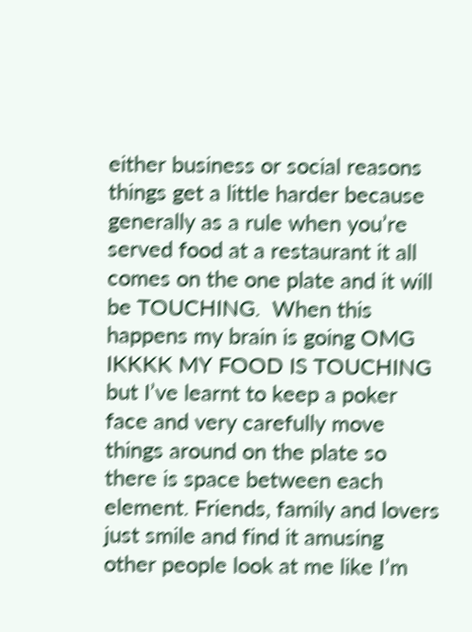either business or social reasons things get a little harder because generally as a rule when you’re served food at a restaurant it all comes on the one plate and it will be TOUCHING.  When this happens my brain is going OMG IKKKK MY FOOD IS TOUCHING but I’ve learnt to keep a poker face and very carefully move things around on the plate so there is space between each element. Friends, family and lovers just smile and find it amusing other people look at me like I’m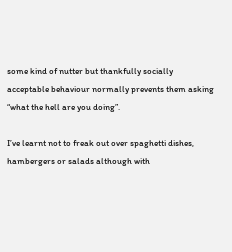some kind of nutter but thankfully socially acceptable behaviour normally prevents them asking “what the hell are you doing”.

I’ve learnt not to freak out over spaghetti dishes, hambergers or salads although with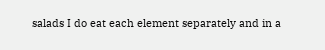salads I do eat each element separately and in a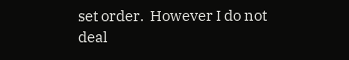set order.  However I do not deal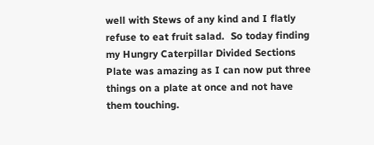well with Stews of any kind and I flatly refuse to eat fruit salad.  So today finding my Hungry Caterpillar Divided Sections Plate was amazing as I can now put three things on a plate at once and not have them touching.